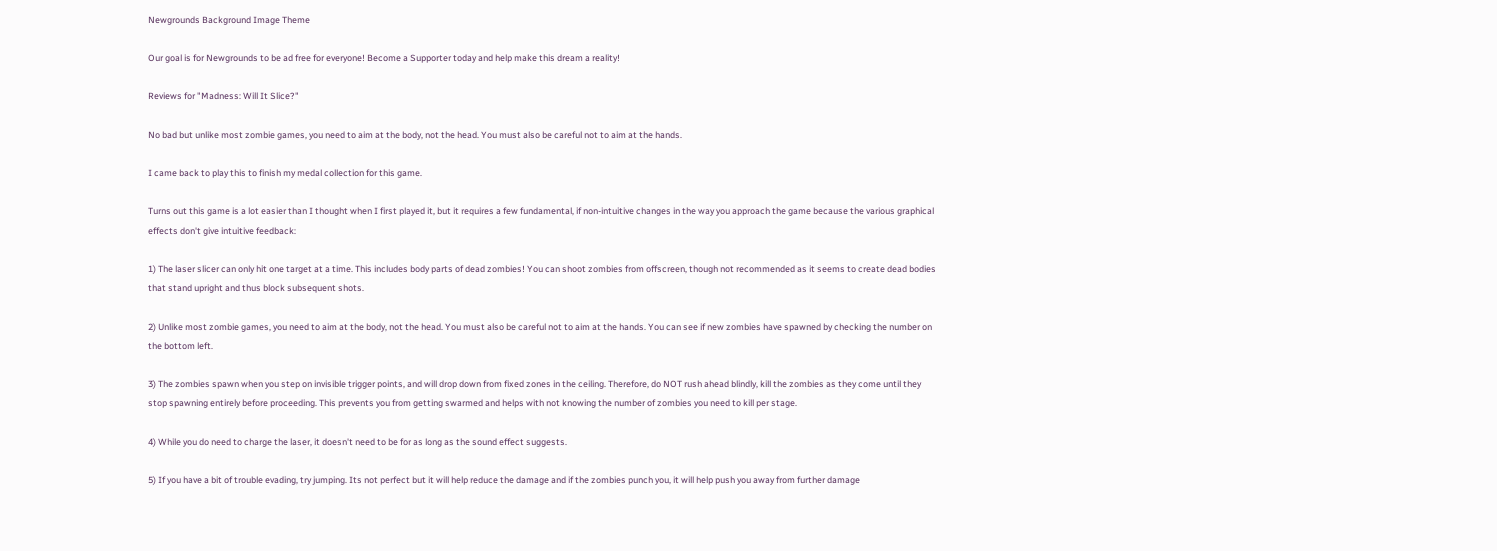Newgrounds Background Image Theme

Our goal is for Newgrounds to be ad free for everyone! Become a Supporter today and help make this dream a reality!

Reviews for "Madness: Will It Slice?"

No bad but unlike most zombie games, you need to aim at the body, not the head. You must also be careful not to aim at the hands.

I came back to play this to finish my medal collection for this game.

Turns out this game is a lot easier than I thought when I first played it, but it requires a few fundamental, if non-intuitive changes in the way you approach the game because the various graphical effects don't give intuitive feedback:

1) The laser slicer can only hit one target at a time. This includes body parts of dead zombies! You can shoot zombies from offscreen, though not recommended as it seems to create dead bodies that stand upright and thus block subsequent shots.

2) Unlike most zombie games, you need to aim at the body, not the head. You must also be careful not to aim at the hands. You can see if new zombies have spawned by checking the number on the bottom left.

3) The zombies spawn when you step on invisible trigger points, and will drop down from fixed zones in the ceiling. Therefore, do NOT rush ahead blindly, kill the zombies as they come until they stop spawning entirely before proceeding. This prevents you from getting swarmed and helps with not knowing the number of zombies you need to kill per stage.

4) While you do need to charge the laser, it doesn't need to be for as long as the sound effect suggests.

5) If you have a bit of trouble evading, try jumping. Its not perfect but it will help reduce the damage and if the zombies punch you, it will help push you away from further damage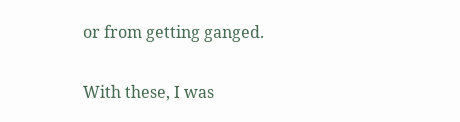or from getting ganged.

With these, I was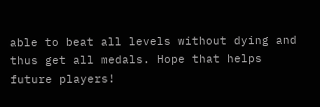able to beat all levels without dying and thus get all medals. Hope that helps future players!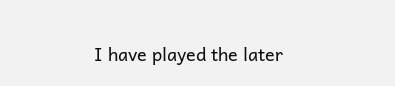I have played the later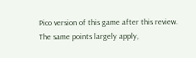Pico version of this game after this review. The same points largely apply,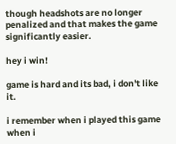though headshots are no longer penalized and that makes the game significantly easier.

hey i win!

game is hard and its bad, i don't like it.

i remember when i played this game when i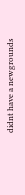didnt have a newgrounds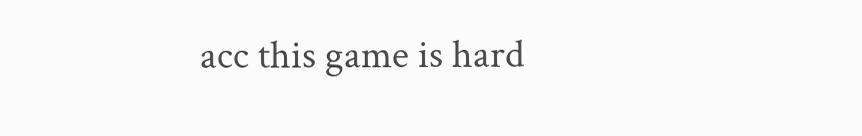acc this game is hard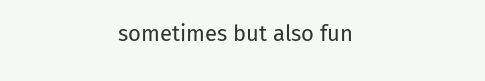sometimes but also fun